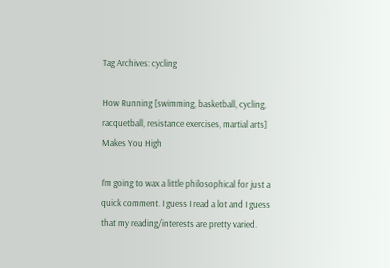Tag Archives: cycling

How Running [swimming, basketball, cycling, racquetball, resistance exercises, martial arts] Makes You High

I’m going to wax a little philosophical for just a quick comment. I guess I read a lot and I guess that my reading/interests are pretty varied.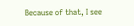Because of that, I see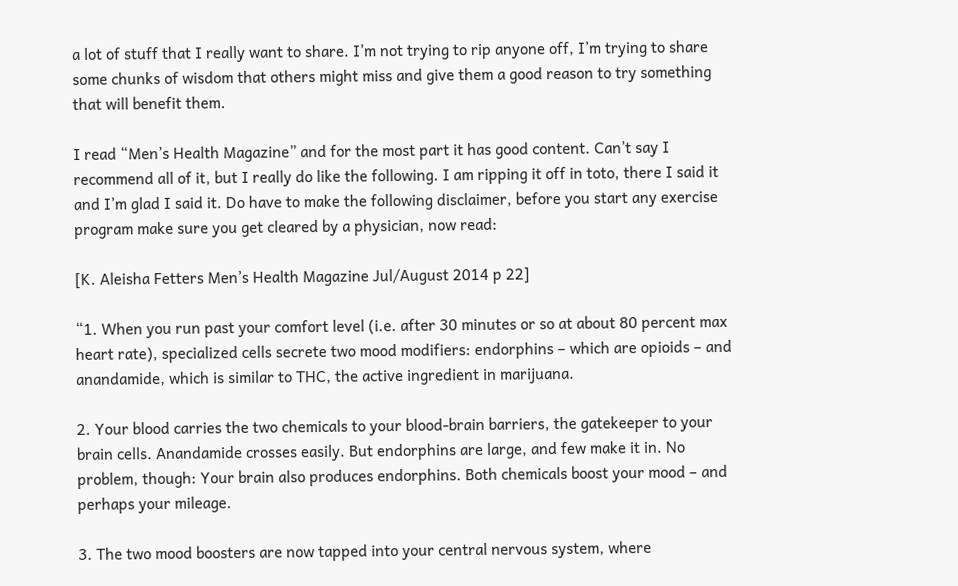a lot of stuff that I really want to share. I’m not trying to rip anyone off, I’m trying to share some chunks of wisdom that others might miss and give them a good reason to try something that will benefit them.

I read “Men’s Health Magazine” and for the most part it has good content. Can’t say I recommend all of it, but I really do like the following. I am ripping it off in toto, there I said it and I’m glad I said it. Do have to make the following disclaimer, before you start any exercise program make sure you get cleared by a physician, now read:

[K. Aleisha Fetters Men’s Health Magazine Jul/August 2014 p 22]

“1. When you run past your comfort level (i.e. after 30 minutes or so at about 80 percent max heart rate), specialized cells secrete two mood modifiers: endorphins – which are opioids – and anandamide, which is similar to THC, the active ingredient in marijuana.

2. Your blood carries the two chemicals to your blood-brain barriers, the gatekeeper to your brain cells. Anandamide crosses easily. But endorphins are large, and few make it in. No problem, though: Your brain also produces endorphins. Both chemicals boost your mood – and perhaps your mileage.

3. The two mood boosters are now tapped into your central nervous system, where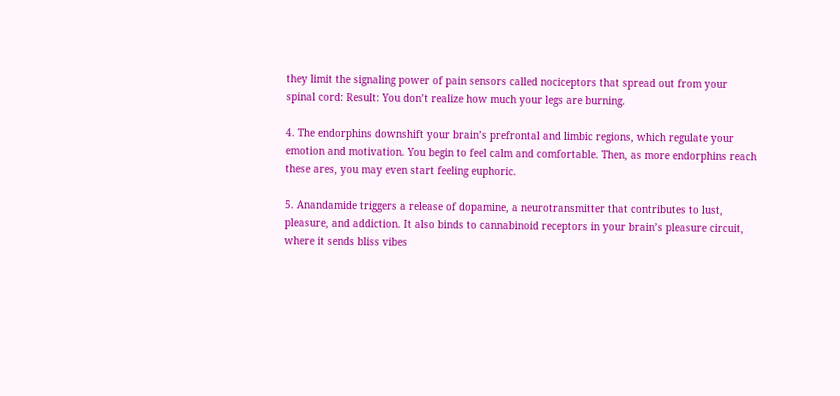they limit the signaling power of pain sensors called nociceptors that spread out from your spinal cord: Result: You don’t realize how much your legs are burning.

4. The endorphins downshift your brain’s prefrontal and limbic regions, which regulate your emotion and motivation. You begin to feel calm and comfortable. Then, as more endorphins reach these ares, you may even start feeling euphoric.

5. Anandamide triggers a release of dopamine, a neurotransmitter that contributes to lust, pleasure, and addiction. It also binds to cannabinoid receptors in your brain’s pleasure circuit, where it sends bliss vibes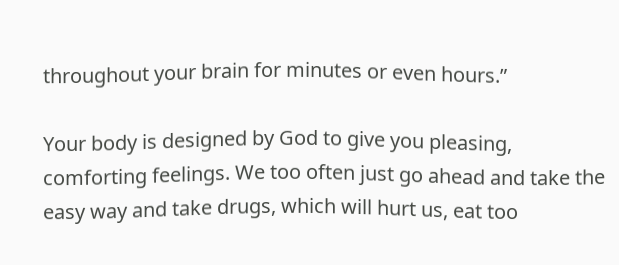throughout your brain for minutes or even hours.”

Your body is designed by God to give you pleasing, comforting feelings. We too often just go ahead and take the easy way and take drugs, which will hurt us, eat too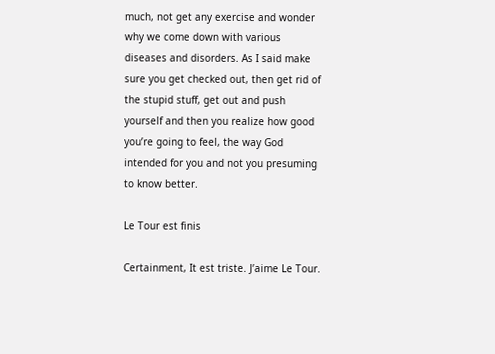much, not get any exercise and wonder why we come down with various diseases and disorders. As I said make sure you get checked out, then get rid of the stupid stuff, get out and push yourself and then you realize how good you’re going to feel, the way God intended for you and not you presuming to know better.

Le Tour est finis

Certainment, It est triste. J’aime Le Tour.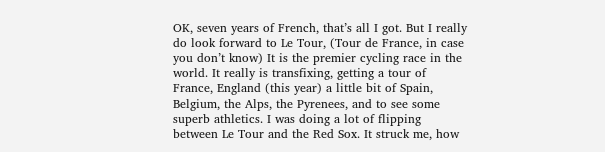OK, seven years of French, that’s all I got. But I really do look forward to Le Tour, (Tour de France, in case you don’t know) It is the premier cycling race in the world. It really is transfixing, getting a tour of France, England (this year) a little bit of Spain, Belgium, the Alps, the Pyrenees, and to see some superb athletics. I was doing a lot of flipping between Le Tour and the Red Sox. It struck me, how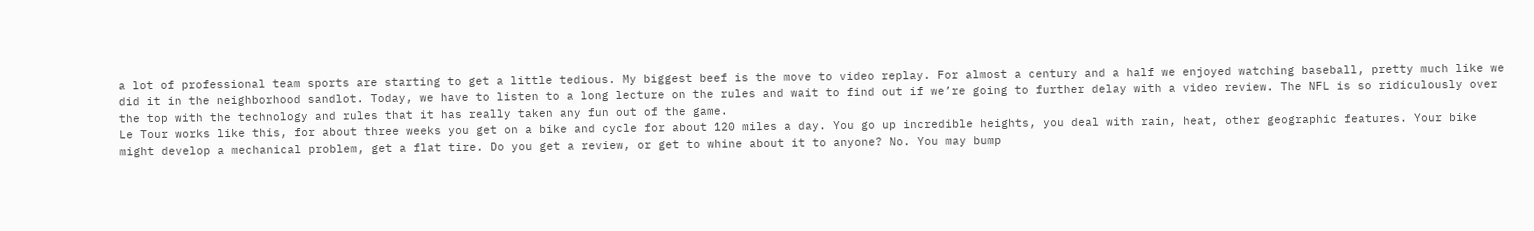a lot of professional team sports are starting to get a little tedious. My biggest beef is the move to video replay. For almost a century and a half we enjoyed watching baseball, pretty much like we did it in the neighborhood sandlot. Today, we have to listen to a long lecture on the rules and wait to find out if we’re going to further delay with a video review. The NFL is so ridiculously over the top with the technology and rules that it has really taken any fun out of the game.
Le Tour works like this, for about three weeks you get on a bike and cycle for about 120 miles a day. You go up incredible heights, you deal with rain, heat, other geographic features. Your bike might develop a mechanical problem, get a flat tire. Do you get a review, or get to whine about it to anyone? No. You may bump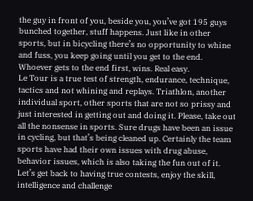the guy in front of you, beside you, you’ve got 195 guys bunched together, stuff happens. Just like in other sports, but in bicycling there’s no opportunity to whine and fuss, you keep going until you get to the end. Whoever gets to the end first, wins. Real easy.
Le Tour is a true test of strength, endurance, technique, tactics and not whining and replays. Triathlon, another individual sport, other sports that are not so prissy and just interested in getting out and doing it. Please, take out all the nonsense in sports. Sure drugs have been an issue in cycling, but that’s being cleaned up. Certainly the team sports have had their own issues with drug abuse, behavior issues, which is also taking the fun out of it.
Let’s get back to having true contests, enjoy the skill, intelligence and challenge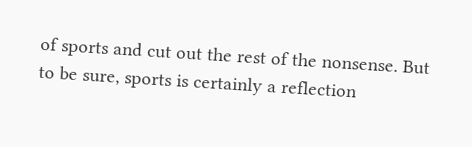of sports and cut out the rest of the nonsense. But to be sure, sports is certainly a reflection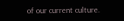of our current culture.